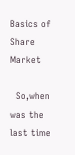Basics of Share Market

  So,when was the last time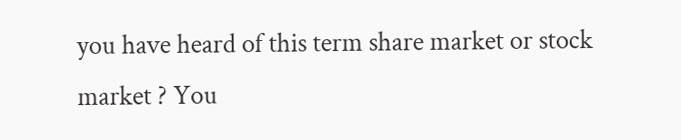you have heard of this term share market or stock market ? You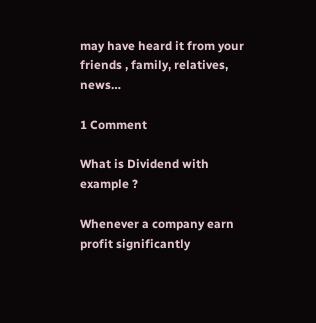may have heard it from your friends , family, relatives, news…

1 Comment

What is Dividend with example ?

Whenever a company earn profit significantly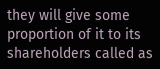they will give some proportion of it to its shareholders called as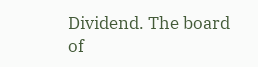Dividend. The board of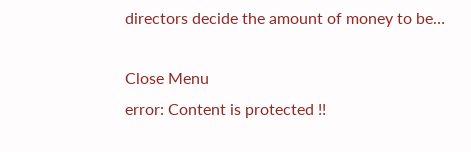directors decide the amount of money to be…

Close Menu
error: Content is protected !!